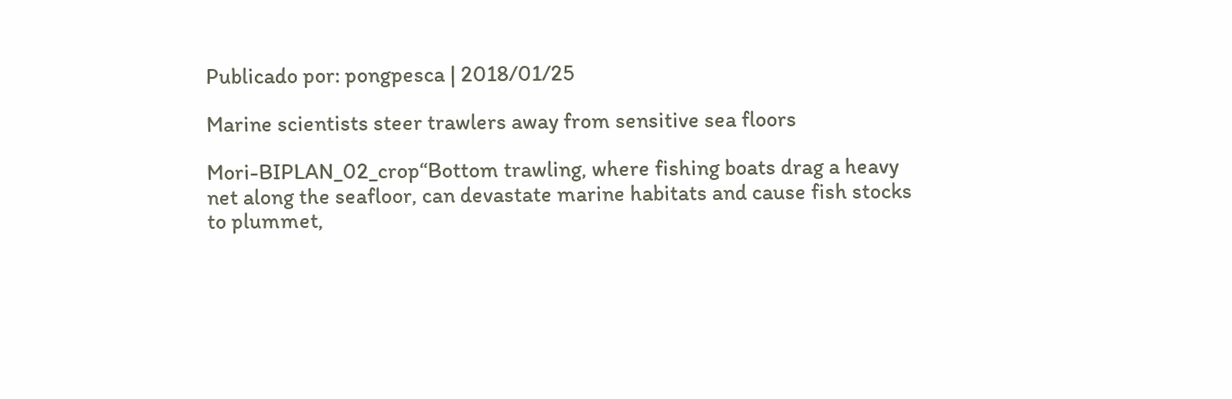Publicado por: pongpesca | 2018/01/25

Marine scientists steer trawlers away from sensitive sea floors

Mori-BIPLAN_02_crop“Bottom trawling, where fishing boats drag a heavy net along the seafloor, can devastate marine habitats and cause fish stocks to plummet,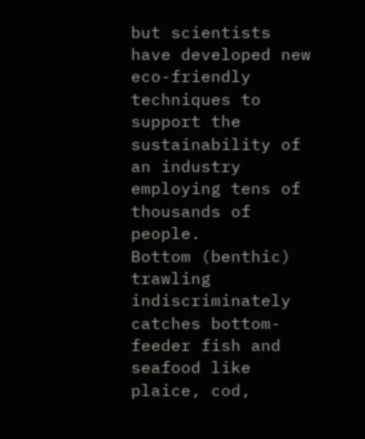but scientists have developed new eco-friendly techniques to support the sustainability of an industry employing tens of thousands of people.
Bottom (benthic) trawling indiscriminately catches bottom-feeder fish and seafood like plaice, cod,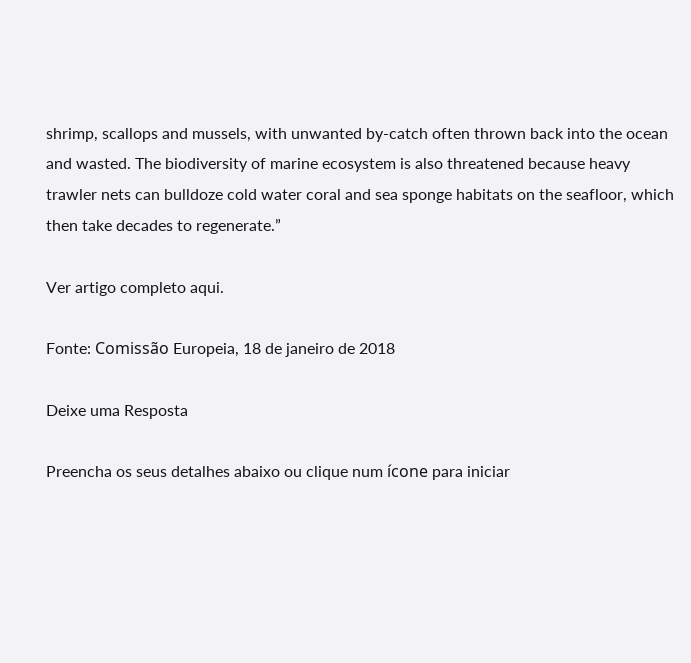shrimp, scallops and mussels, with unwanted by-catch often thrown back into the ocean and wasted. The biodiversity of marine ecosystem is also threatened because heavy trawler nets can bulldoze cold water coral and sea sponge habitats on the seafloor, which then take decades to regenerate.”

Ver artigo completo aqui.

Fonte: Comissão Europeia, 18 de janeiro de 2018

Deixe uma Resposta

Preencha os seus detalhes abaixo ou clique num ícone para iniciar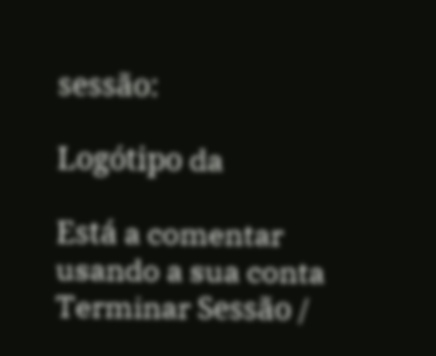sessão:

Logótipo da

Está a comentar usando a sua conta Terminar Sessão /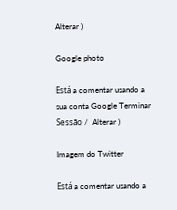Alterar )

Google photo

Está a comentar usando a sua conta Google Terminar Sessão /  Alterar )

Imagem do Twitter

Está a comentar usando a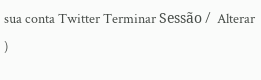sua conta Twitter Terminar Sessão /  Alterar )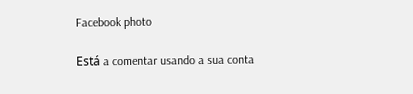Facebook photo

Está a comentar usando a sua conta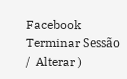Facebook Terminar Sessão /  Alterar )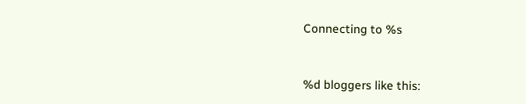Connecting to %s


%d bloggers like this: